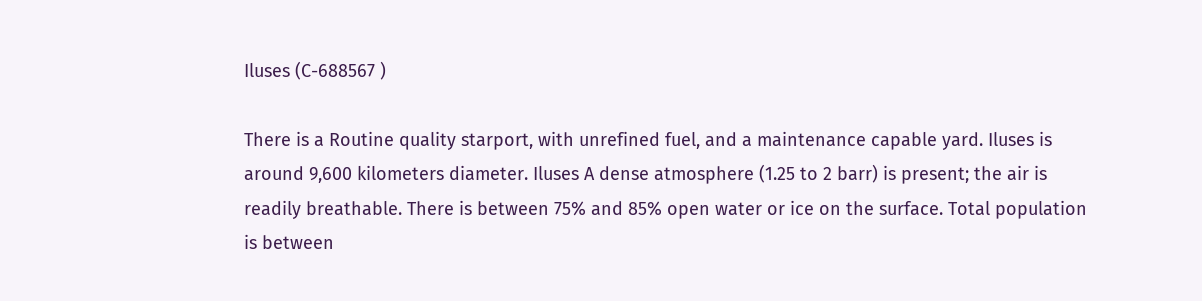Iluses (C-688567 )

There is a Routine quality starport, with unrefined fuel, and a maintenance capable yard. Iluses is around 9,600 kilometers diameter. Iluses A dense atmosphere (1.25 to 2 barr) is present; the air is readily breathable. There is between 75% and 85% open water or ice on the surface. Total population is between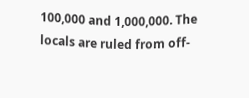100,000 and 1,000,000. The locals are ruled from off-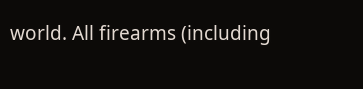world. All firearms (including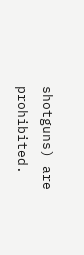shotguns) are prohibited.